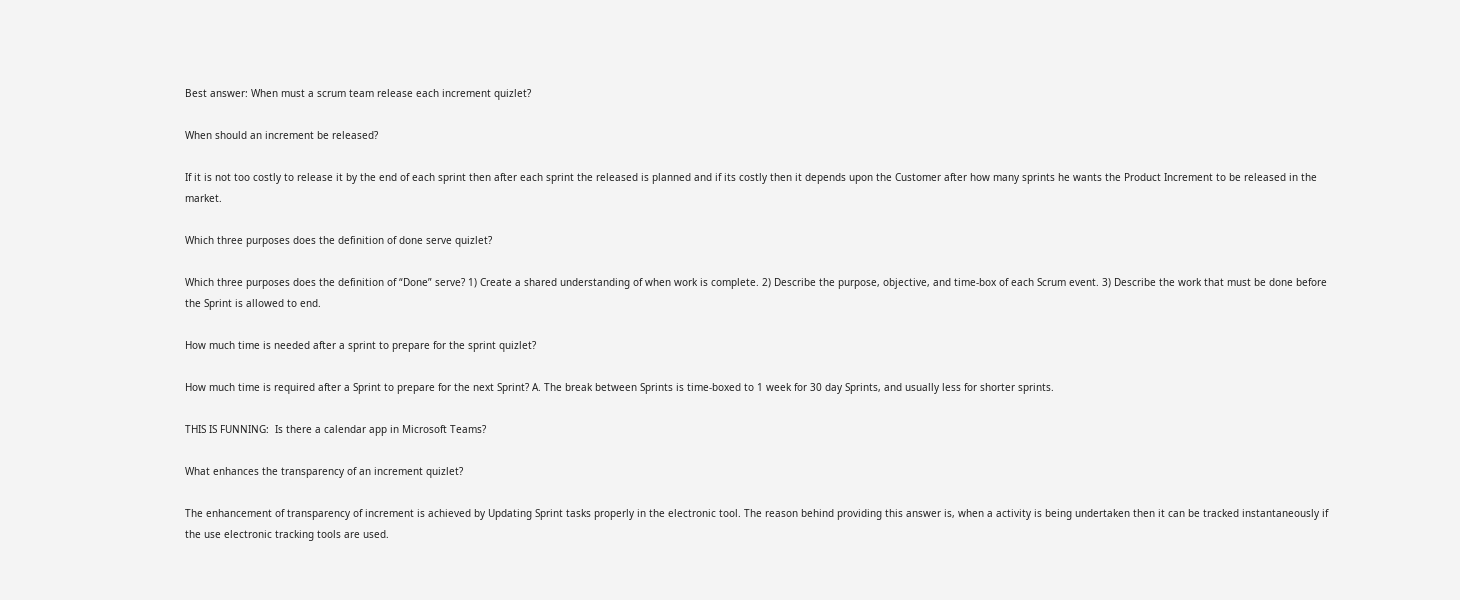Best answer: When must a scrum team release each increment quizlet?

When should an increment be released?

If it is not too costly to release it by the end of each sprint then after each sprint the released is planned and if its costly then it depends upon the Customer after how many sprints he wants the Product Increment to be released in the market.

Which three purposes does the definition of done serve quizlet?

Which three purposes does the definition of “Done” serve? 1) Create a shared understanding of when work is complete. 2) Describe the purpose, objective, and time-box of each Scrum event. 3) Describe the work that must be done before the Sprint is allowed to end.

How much time is needed after a sprint to prepare for the sprint quizlet?

How much time is required after a Sprint to prepare for the next Sprint? A. The break between Sprints is time-boxed to 1 week for 30 day Sprints, and usually less for shorter sprints.

THIS IS FUNNING:  Is there a calendar app in Microsoft Teams?

What enhances the transparency of an increment quizlet?

The enhancement of transparency of increment is achieved by Updating Sprint tasks properly in the electronic tool. The reason behind providing this answer is, when a activity is being undertaken then it can be tracked instantaneously if the use electronic tracking tools are used.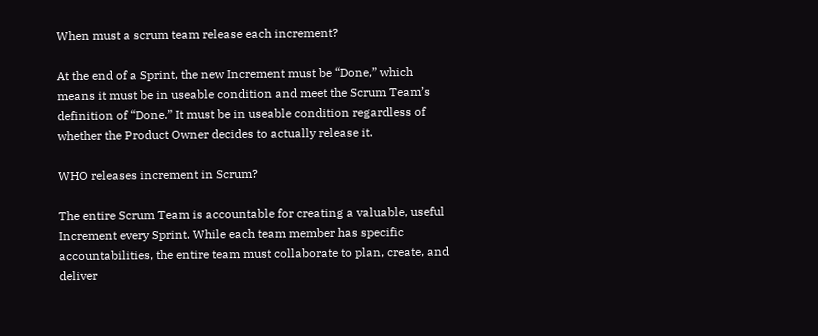When must a scrum team release each increment?

At the end of a Sprint, the new Increment must be “Done,” which means it must be in useable condition and meet the Scrum Team’s definition of “Done.” It must be in useable condition regardless of whether the Product Owner decides to actually release it.

WHO releases increment in Scrum?

The entire Scrum Team is accountable for creating a valuable, useful Increment every Sprint. While each team member has specific accountabilities, the entire team must collaborate to plan, create, and deliver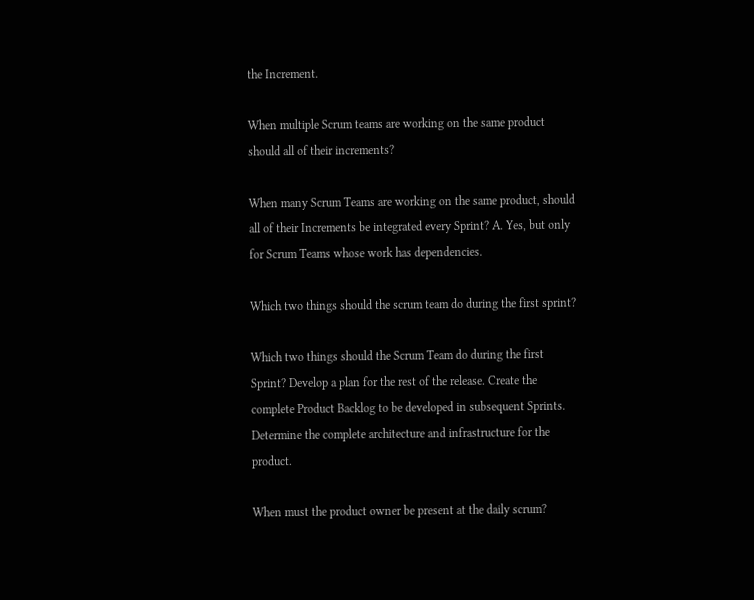the Increment.

When multiple Scrum teams are working on the same product should all of their increments?

When many Scrum Teams are working on the same product, should all of their Increments be integrated every Sprint? A. Yes, but only for Scrum Teams whose work has dependencies.

Which two things should the scrum team do during the first sprint?

Which two things should the Scrum Team do during the first Sprint? Develop a plan for the rest of the release. Create the complete Product Backlog to be developed in subsequent Sprints. Determine the complete architecture and infrastructure for the product.

When must the product owner be present at the daily scrum?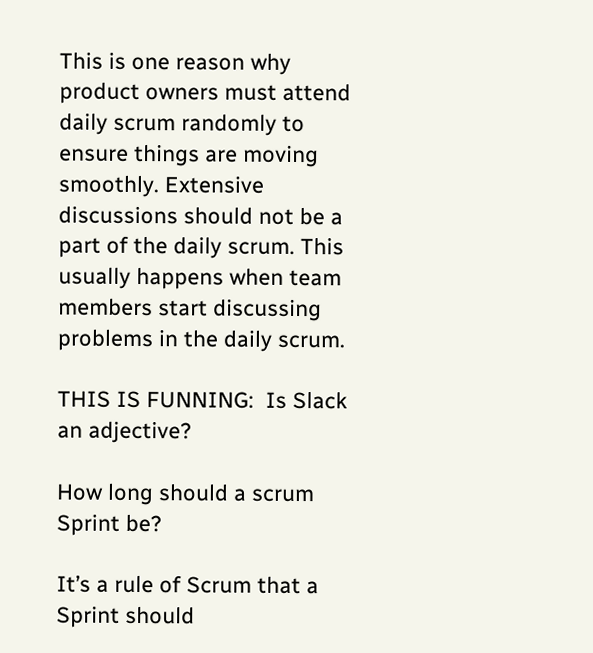This is one reason why product owners must attend daily scrum randomly to ensure things are moving smoothly. Extensive discussions should not be a part of the daily scrum. This usually happens when team members start discussing problems in the daily scrum.

THIS IS FUNNING:  Is Slack an adjective?

How long should a scrum Sprint be?

It’s a rule of Scrum that a Sprint should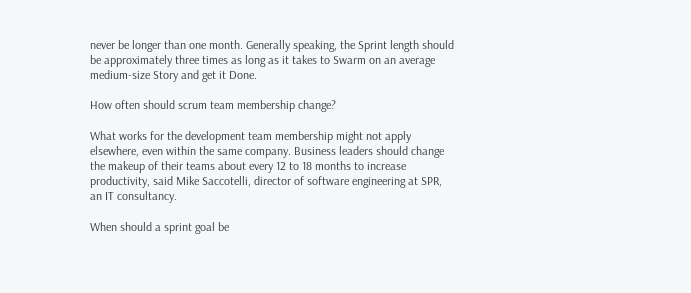never be longer than one month. Generally speaking, the Sprint length should be approximately three times as long as it takes to Swarm on an average medium-size Story and get it Done.

How often should scrum team membership change?

What works for the development team membership might not apply elsewhere, even within the same company. Business leaders should change the makeup of their teams about every 12 to 18 months to increase productivity, said Mike Saccotelli, director of software engineering at SPR, an IT consultancy.

When should a sprint goal be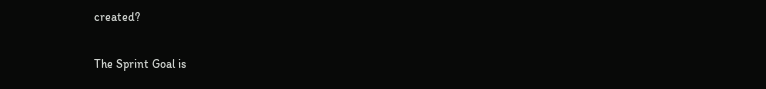created?

The Sprint Goal is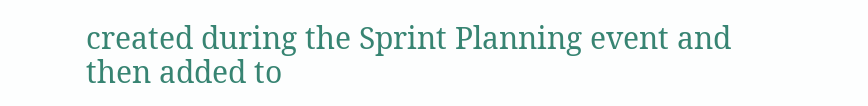created during the Sprint Planning event and then added to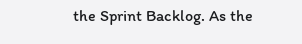the Sprint Backlog. As the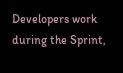Developers work during the Sprint,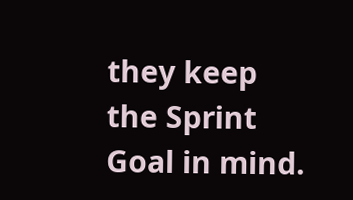they keep the Sprint Goal in mind.